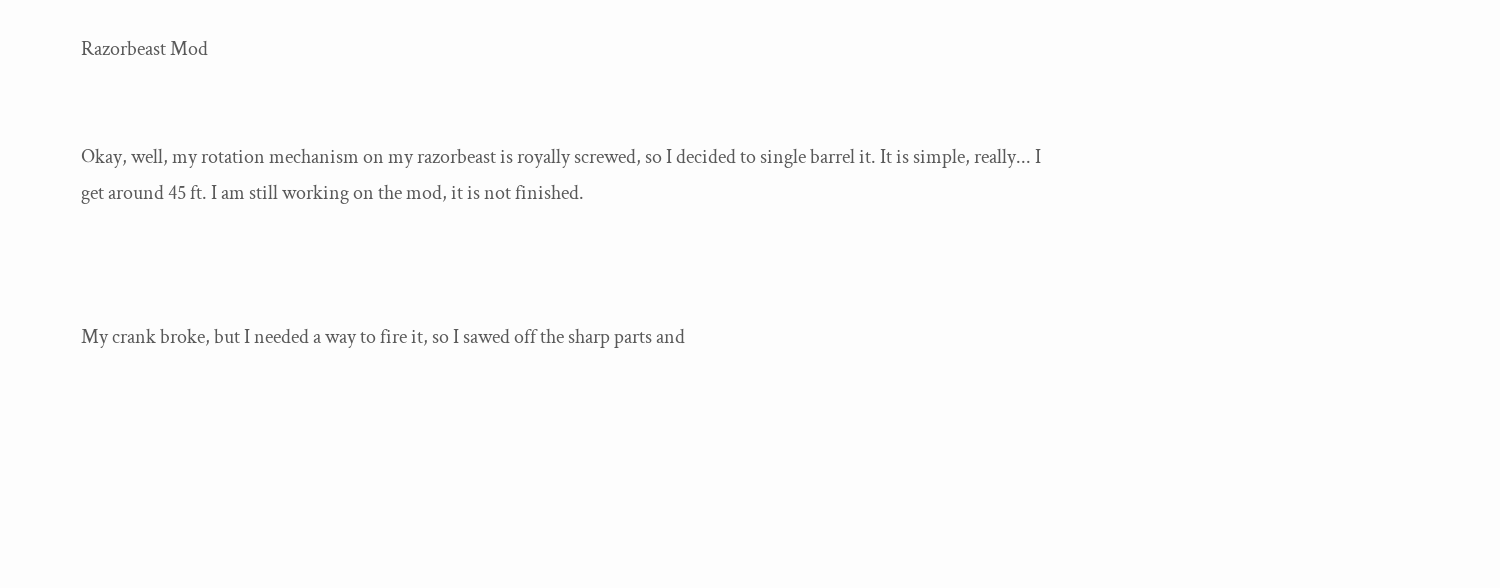Razorbeast Mod


Okay, well, my rotation mechanism on my razorbeast is royally screwed, so I decided to single barrel it. It is simple, really... I get around 45 ft. I am still working on the mod, it is not finished.



My crank broke, but I needed a way to fire it, so I sawed off the sharp parts and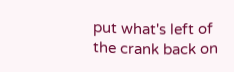put what's left of the crank back on